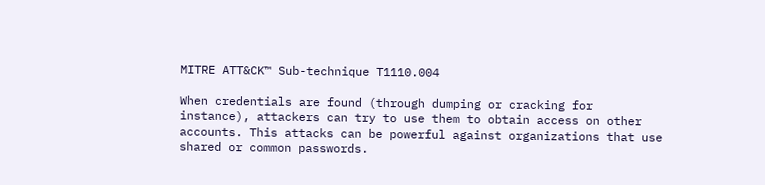MITRE ATT&CK™ Sub-technique T1110.004

When credentials are found (through dumping or cracking for instance), attackers can try to use them to obtain access on other accounts. This attacks can be powerful against organizations that use shared or common passwords.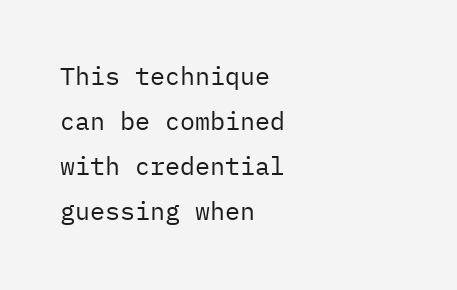This technique can be combined with credential guessing when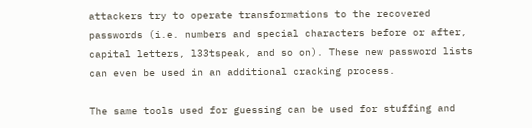attackers try to operate transformations to the recovered passwords (i.e. numbers and special characters before or after, capital letters, l33tspeak, and so on). These new password lists can even be used in an additional cracking process.

The same tools used for guessing can be used for stuffing and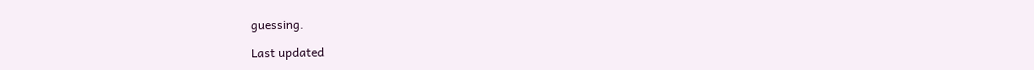guessing.

Last updated